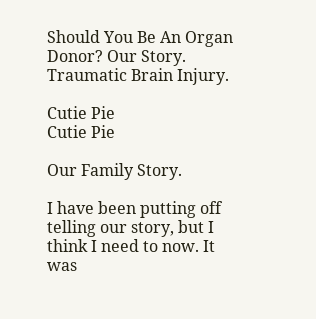Should You Be An Organ Donor? Our Story. Traumatic Brain Injury.

Cutie Pie
Cutie Pie

Our Family Story.

I have been putting off telling our story, but I think I need to now. It was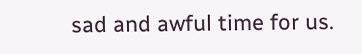sad and awful time for us.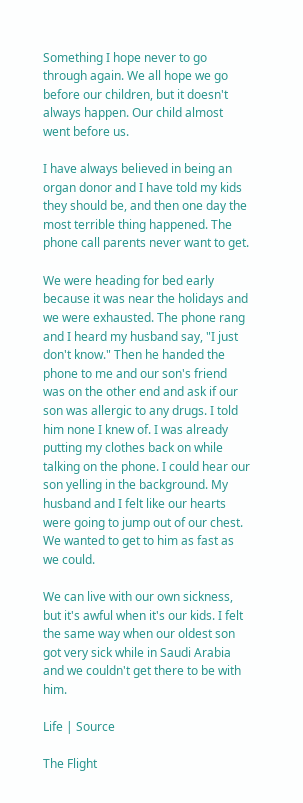Something I hope never to go through again. We all hope we go before our children, but it doesn't always happen. Our child almost went before us.

I have always believed in being an organ donor and I have told my kids they should be, and then one day the most terrible thing happened. The phone call parents never want to get.

We were heading for bed early because it was near the holidays and we were exhausted. The phone rang and I heard my husband say, "I just don't know." Then he handed the phone to me and our son's friend was on the other end and ask if our son was allergic to any drugs. I told him none I knew of. I was already putting my clothes back on while talking on the phone. I could hear our son yelling in the background. My husband and I felt like our hearts were going to jump out of our chest. We wanted to get to him as fast as we could.

We can live with our own sickness, but it's awful when it's our kids. I felt the same way when our oldest son got very sick while in Saudi Arabia and we couldn't get there to be with him.

Life | Source

The Flight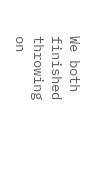We both finished throwing on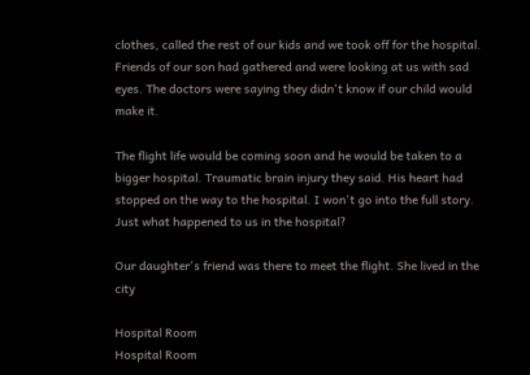clothes, called the rest of our kids and we took off for the hospital. Friends of our son had gathered and were looking at us with sad eyes. The doctors were saying they didn't know if our child would make it.

The flight life would be coming soon and he would be taken to a bigger hospital. Traumatic brain injury they said. His heart had stopped on the way to the hospital. I won't go into the full story. Just what happened to us in the hospital?

Our daughter's friend was there to meet the flight. She lived in the city

Hospital Room
Hospital Room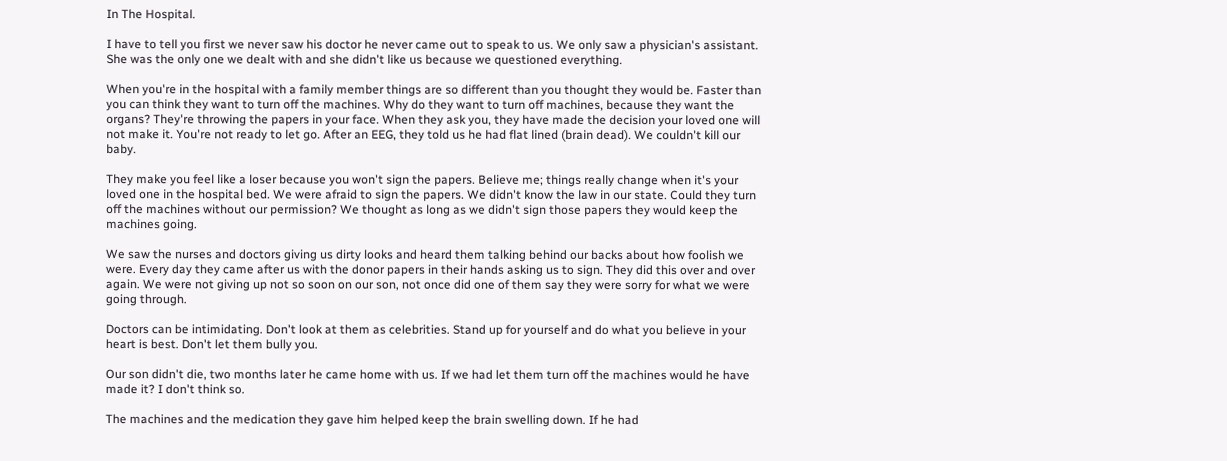In The Hospital.

I have to tell you first we never saw his doctor he never came out to speak to us. We only saw a physician's assistant. She was the only one we dealt with and she didn't like us because we questioned everything.

When you're in the hospital with a family member things are so different than you thought they would be. Faster than you can think they want to turn off the machines. Why do they want to turn off machines, because they want the organs? They're throwing the papers in your face. When they ask you, they have made the decision your loved one will not make it. You're not ready to let go. After an EEG, they told us he had flat lined (brain dead). We couldn't kill our baby.

They make you feel like a loser because you won't sign the papers. Believe me; things really change when it's your loved one in the hospital bed. We were afraid to sign the papers. We didn't know the law in our state. Could they turn off the machines without our permission? We thought as long as we didn't sign those papers they would keep the machines going.

We saw the nurses and doctors giving us dirty looks and heard them talking behind our backs about how foolish we were. Every day they came after us with the donor papers in their hands asking us to sign. They did this over and over again. We were not giving up not so soon on our son, not once did one of them say they were sorry for what we were going through.

Doctors can be intimidating. Don't look at them as celebrities. Stand up for yourself and do what you believe in your heart is best. Don't let them bully you.

Our son didn't die, two months later he came home with us. If we had let them turn off the machines would he have made it? I don't think so.

The machines and the medication they gave him helped keep the brain swelling down. If he had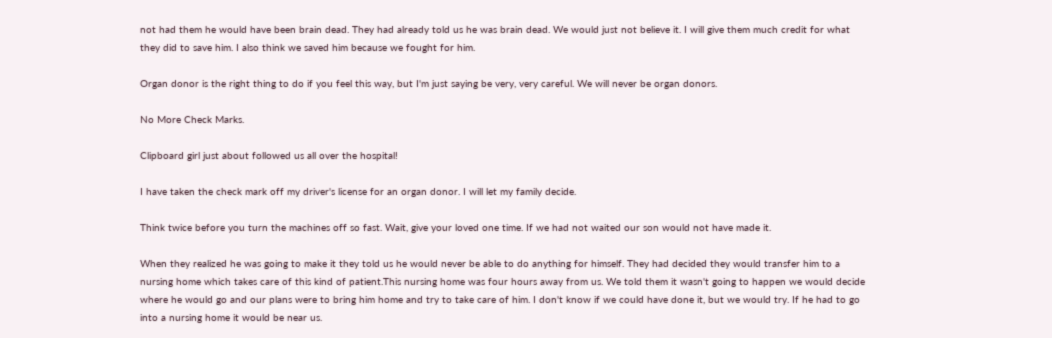not had them he would have been brain dead. They had already told us he was brain dead. We would just not believe it. I will give them much credit for what they did to save him. I also think we saved him because we fought for him.

Organ donor is the right thing to do if you feel this way, but I'm just saying be very, very careful. We will never be organ donors.

No More Check Marks.

Clipboard girl just about followed us all over the hospital!

I have taken the check mark off my driver's license for an organ donor. I will let my family decide.

Think twice before you turn the machines off so fast. Wait, give your loved one time. If we had not waited our son would not have made it.

When they realized he was going to make it they told us he would never be able to do anything for himself. They had decided they would transfer him to a nursing home which takes care of this kind of patient.This nursing home was four hours away from us. We told them it wasn't going to happen we would decide where he would go and our plans were to bring him home and try to take care of him. I don't know if we could have done it, but we would try. If he had to go into a nursing home it would be near us.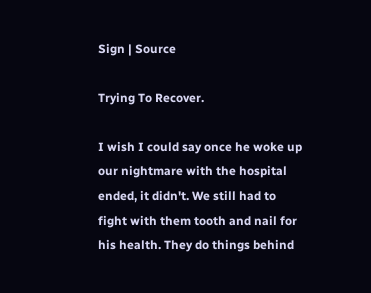Sign | Source

Trying To Recover.

I wish I could say once he woke up our nightmare with the hospital ended, it didn't. We still had to fight with them tooth and nail for his health. They do things behind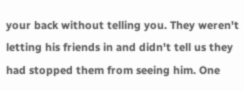your back without telling you. They weren't letting his friends in and didn't tell us they had stopped them from seeing him. One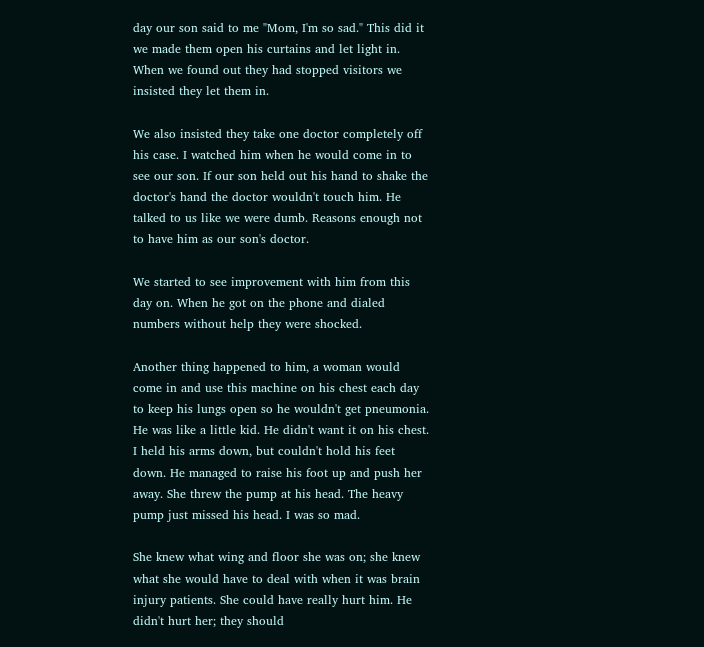day our son said to me "Mom, I'm so sad." This did it we made them open his curtains and let light in. When we found out they had stopped visitors we insisted they let them in.

We also insisted they take one doctor completely off his case. I watched him when he would come in to see our son. If our son held out his hand to shake the doctor's hand the doctor wouldn't touch him. He talked to us like we were dumb. Reasons enough not to have him as our son's doctor.

We started to see improvement with him from this day on. When he got on the phone and dialed numbers without help they were shocked.

Another thing happened to him, a woman would come in and use this machine on his chest each day to keep his lungs open so he wouldn't get pneumonia. He was like a little kid. He didn't want it on his chest. I held his arms down, but couldn't hold his feet down. He managed to raise his foot up and push her away. She threw the pump at his head. The heavy pump just missed his head. I was so mad.

She knew what wing and floor she was on; she knew what she would have to deal with when it was brain injury patients. She could have really hurt him. He didn't hurt her; they should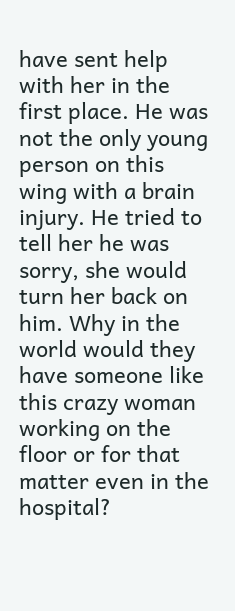have sent help with her in the first place. He was not the only young person on this wing with a brain injury. He tried to tell her he was sorry, she would turn her back on him. Why in the world would they have someone like this crazy woman working on the floor or for that matter even in the hospital?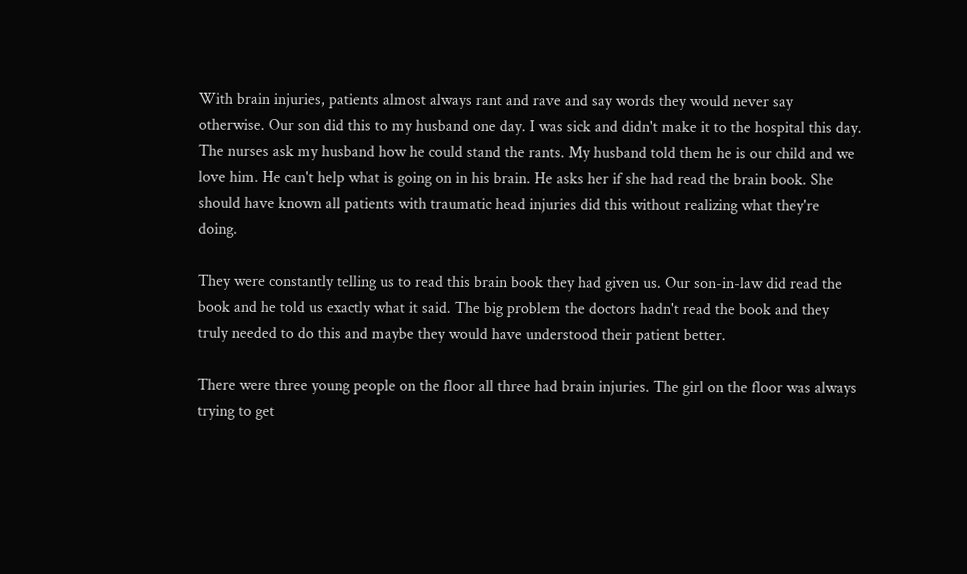With brain injuries, patients almost always rant and rave and say words they would never say otherwise. Our son did this to my husband one day. I was sick and didn't make it to the hospital this day. The nurses ask my husband how he could stand the rants. My husband told them he is our child and we love him. He can't help what is going on in his brain. He asks her if she had read the brain book. She should have known all patients with traumatic head injuries did this without realizing what they're doing.

They were constantly telling us to read this brain book they had given us. Our son-in-law did read the book and he told us exactly what it said. The big problem the doctors hadn't read the book and they truly needed to do this and maybe they would have understood their patient better.

There were three young people on the floor all three had brain injuries. The girl on the floor was always trying to get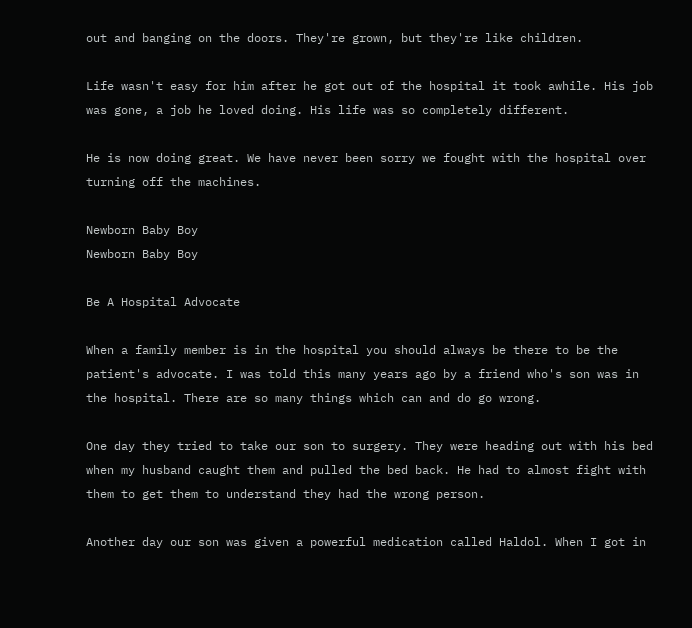out and banging on the doors. They're grown, but they're like children.

Life wasn't easy for him after he got out of the hospital it took awhile. His job was gone, a job he loved doing. His life was so completely different.

He is now doing great. We have never been sorry we fought with the hospital over turning off the machines.

Newborn Baby Boy
Newborn Baby Boy

Be A Hospital Advocate

When a family member is in the hospital you should always be there to be the patient's advocate. I was told this many years ago by a friend who's son was in the hospital. There are so many things which can and do go wrong.

One day they tried to take our son to surgery. They were heading out with his bed when my husband caught them and pulled the bed back. He had to almost fight with them to get them to understand they had the wrong person.

Another day our son was given a powerful medication called Haldol. When I got in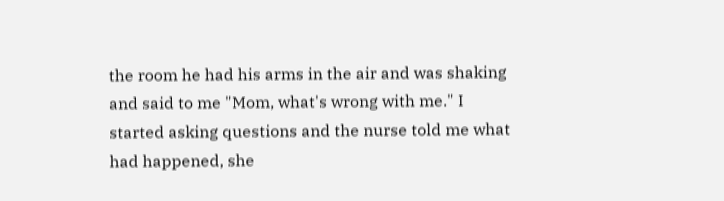the room he had his arms in the air and was shaking and said to me "Mom, what's wrong with me." I started asking questions and the nurse told me what had happened, she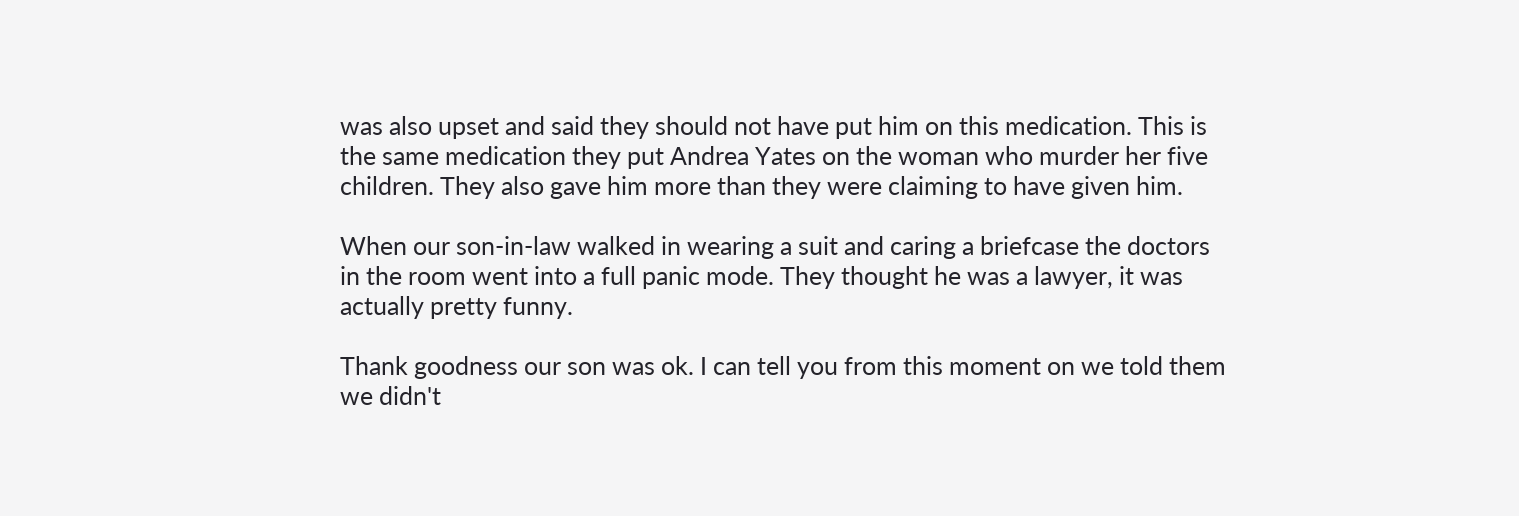was also upset and said they should not have put him on this medication. This is the same medication they put Andrea Yates on the woman who murder her five children. They also gave him more than they were claiming to have given him.

When our son-in-law walked in wearing a suit and caring a briefcase the doctors in the room went into a full panic mode. They thought he was a lawyer, it was actually pretty funny.

Thank goodness our son was ok. I can tell you from this moment on we told them we didn't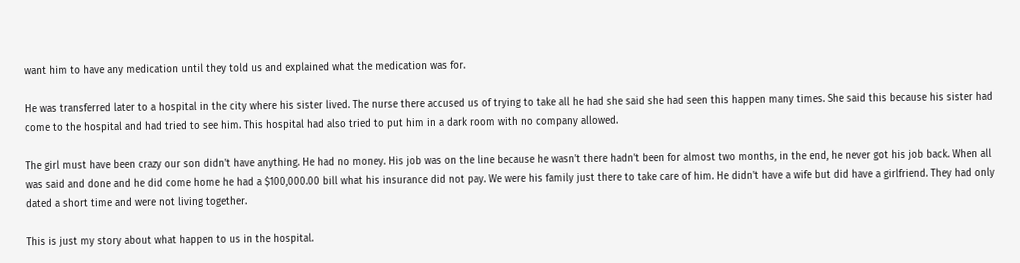want him to have any medication until they told us and explained what the medication was for.

He was transferred later to a hospital in the city where his sister lived. The nurse there accused us of trying to take all he had she said she had seen this happen many times. She said this because his sister had come to the hospital and had tried to see him. This hospital had also tried to put him in a dark room with no company allowed.

The girl must have been crazy our son didn't have anything. He had no money. His job was on the line because he wasn't there hadn't been for almost two months, in the end, he never got his job back. When all was said and done and he did come home he had a $100,000.00 bill what his insurance did not pay. We were his family just there to take care of him. He didn't have a wife but did have a girlfriend. They had only dated a short time and were not living together.

This is just my story about what happen to us in the hospital.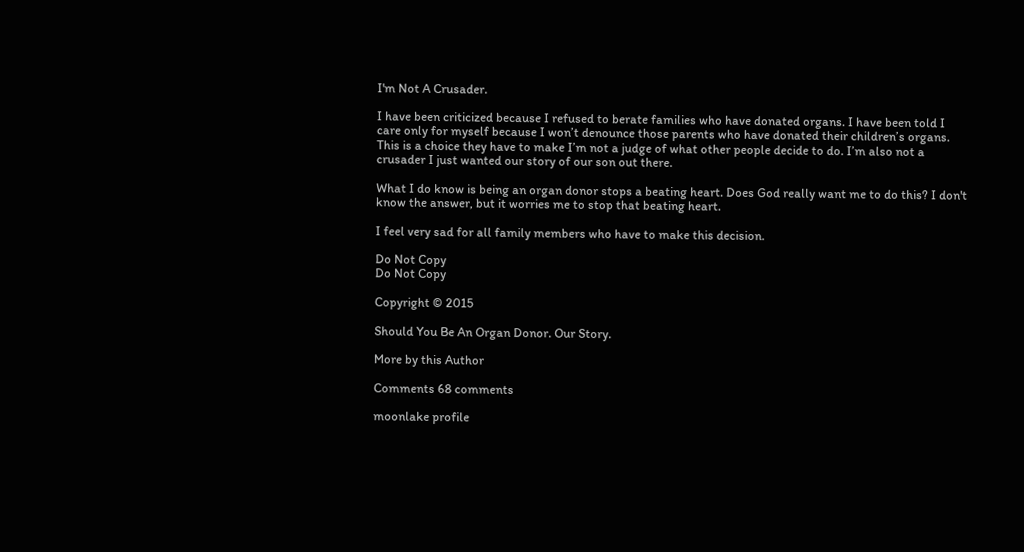I'm Not A Crusader.

I have been criticized because I refused to berate families who have donated organs. I have been told I care only for myself because I won’t denounce those parents who have donated their children’s organs. This is a choice they have to make I’m not a judge of what other people decide to do. I’m also not a crusader I just wanted our story of our son out there.

What I do know is being an organ donor stops a beating heart. Does God really want me to do this? I don't know the answer, but it worries me to stop that beating heart.

I feel very sad for all family members who have to make this decision.

Do Not Copy
Do Not Copy

Copyright © 2015

Should You Be An Organ Donor. Our Story.

More by this Author

Comments 68 comments

moonlake profile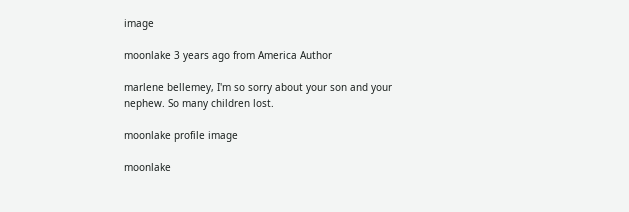image

moonlake 3 years ago from America Author

marlene bellemey, I'm so sorry about your son and your nephew. So many children lost.

moonlake profile image

moonlake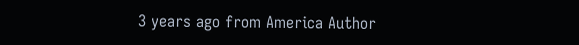3 years ago from America Author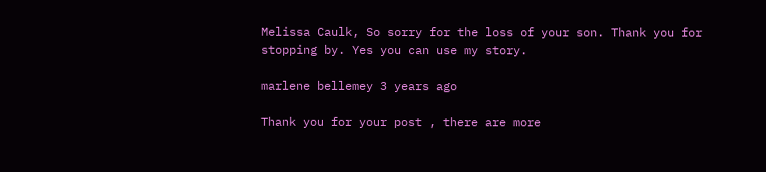Melissa Caulk, So sorry for the loss of your son. Thank you for stopping by. Yes you can use my story.

marlene bellemey 3 years ago

Thank you for your post , there are more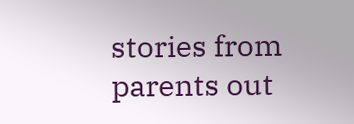stories from parents out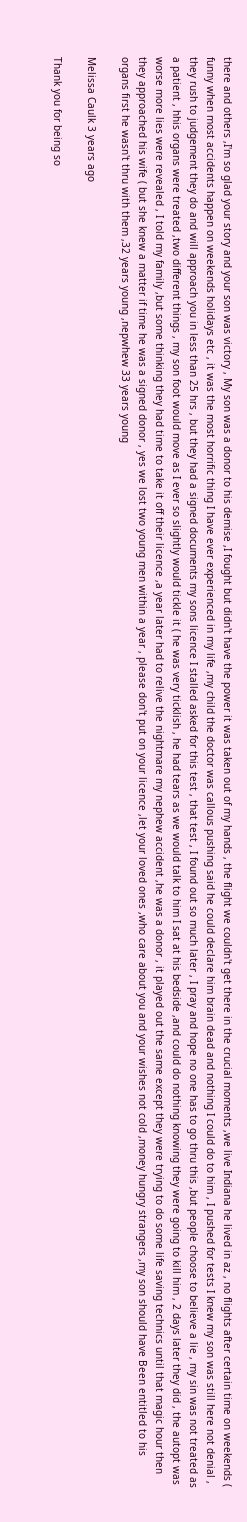there and others ,I'm so glad your story and your son was victory , My son was a donor to his demise ,I fought but didn't have the power it was taken out of my hands , the flight we couldn't get there in the crucial moments ,we live Indiana he lived in az , no flights after certain time on weekends ( funny when most accidents happen on weekends holidays etc , it was the most horrific thing I have ever experienced in my life ,my child the doctor was callous pushing said he could declare him brain dead and nothing I could do to him , I pushed for tests I knew my son was still here not denial , they rush to judgement they do and will approach you in less than 25 hrs , but they had a signed documents my sons licence I stalled asked for this test , that test , I found out so much later , I pray and hope no one has to go thru this ,but people choose to believe a lie , my sin was not treated as a patient , hhis organs were treated ,two different things , my son foot would move as I ever so slightly would tickle it ( he was very ticklish , he had tears as we would talk to him I sat at his bedside ,and could do nothing knowing they were going to kill him , 2 days later they did , the autopt was worse more lies were revealed , I told my family ,but some thinking they had time to take it off their licence ,a year later had to relive the nightmare my nephew accident ,he was a donor , it played out the same except they were trying to do some life saving technics until that magic hour then they approached his wife ( but she knew a matter if time he was a signed donor , yes we lost two young men within a year , please don't put on your licence ,let your loved ones ,who care about you and your wishes not cold ,money hungry strangers ,my son should have Been entitled to his organs first he wasn't thru with them ,32 years young ,nepwhew 33 years young

Melissa Caulk 3 years ago

Thank you for being so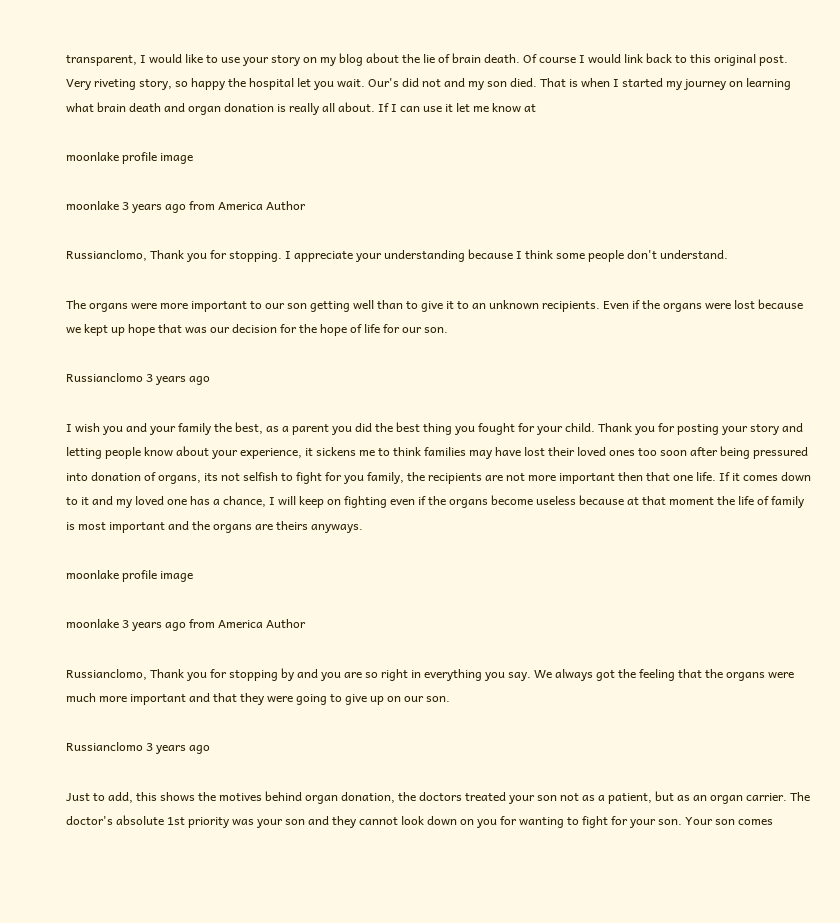transparent, I would like to use your story on my blog about the lie of brain death. Of course I would link back to this original post. Very riveting story, so happy the hospital let you wait. Our's did not and my son died. That is when I started my journey on learning what brain death and organ donation is really all about. If I can use it let me know at

moonlake profile image

moonlake 3 years ago from America Author

Russianclomo, Thank you for stopping. I appreciate your understanding because I think some people don't understand.

The organs were more important to our son getting well than to give it to an unknown recipients. Even if the organs were lost because we kept up hope that was our decision for the hope of life for our son.

Russianclomo 3 years ago

I wish you and your family the best, as a parent you did the best thing you fought for your child. Thank you for posting your story and letting people know about your experience, it sickens me to think families may have lost their loved ones too soon after being pressured into donation of organs, its not selfish to fight for you family, the recipients are not more important then that one life. If it comes down to it and my loved one has a chance, I will keep on fighting even if the organs become useless because at that moment the life of family is most important and the organs are theirs anyways.

moonlake profile image

moonlake 3 years ago from America Author

Russianclomo, Thank you for stopping by and you are so right in everything you say. We always got the feeling that the organs were much more important and that they were going to give up on our son.

Russianclomo 3 years ago

Just to add, this shows the motives behind organ donation, the doctors treated your son not as a patient, but as an organ carrier. The doctor's absolute 1st priority was your son and they cannot look down on you for wanting to fight for your son. Your son comes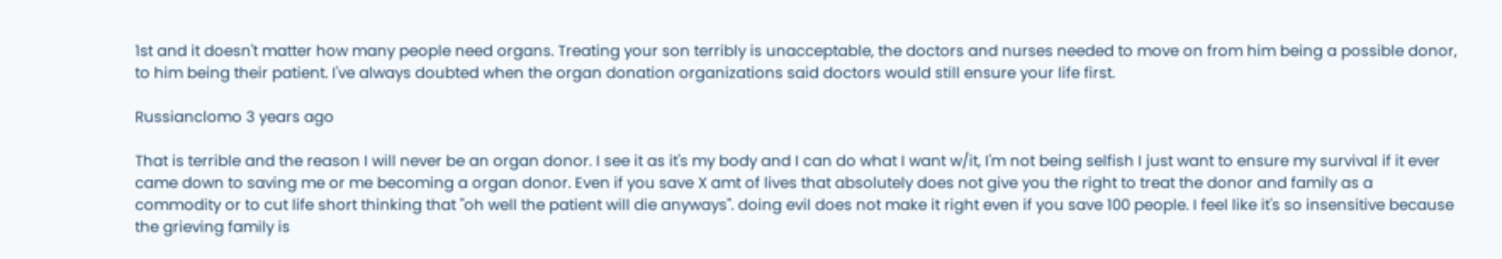1st and it doesn't matter how many people need organs. Treating your son terribly is unacceptable, the doctors and nurses needed to move on from him being a possible donor, to him being their patient. I've always doubted when the organ donation organizations said doctors would still ensure your life first.

Russianclomo 3 years ago

That is terrible and the reason I will never be an organ donor. I see it as it's my body and I can do what I want w/it, I'm not being selfish I just want to ensure my survival if it ever came down to saving me or me becoming a organ donor. Even if you save X amt of lives that absolutely does not give you the right to treat the donor and family as a commodity or to cut life short thinking that "oh well the patient will die anyways". doing evil does not make it right even if you save 100 people. I feel like it's so insensitive because the grieving family is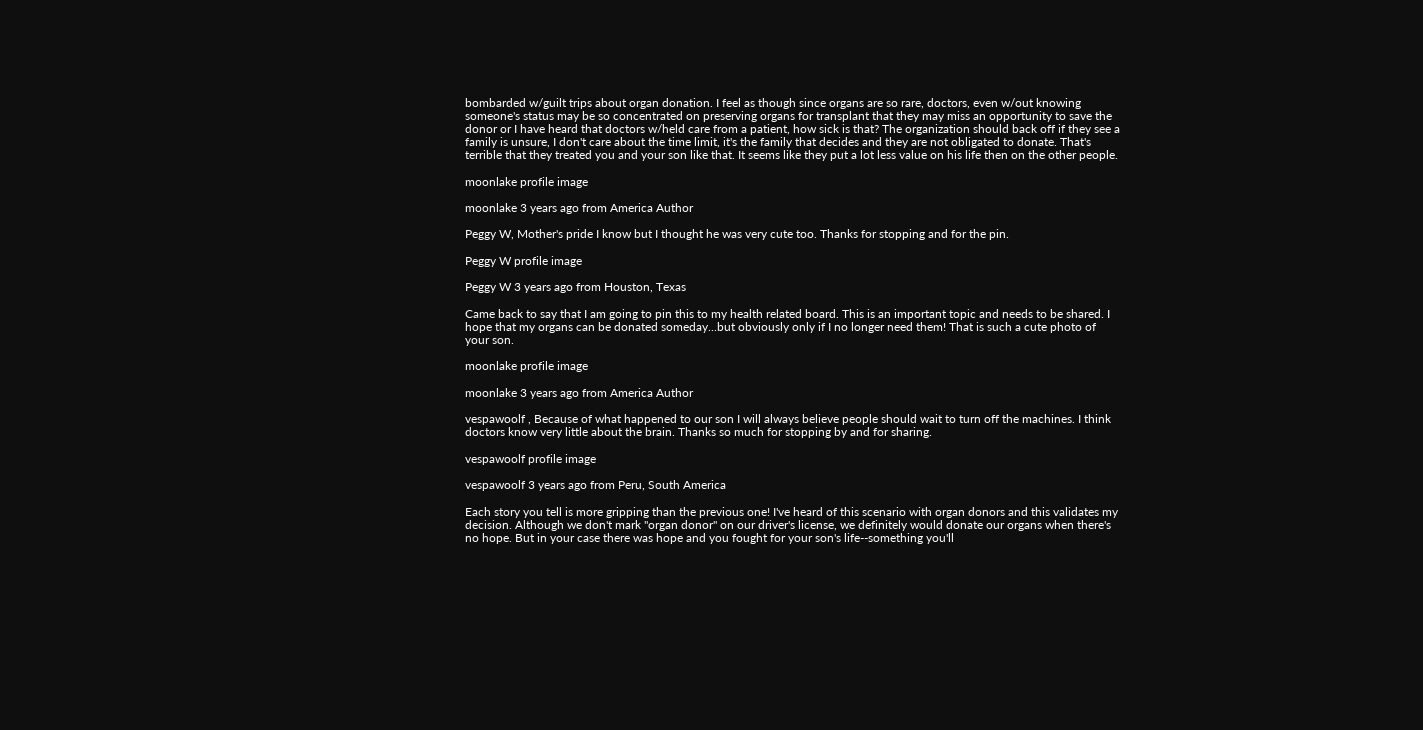bombarded w/guilt trips about organ donation. I feel as though since organs are so rare, doctors, even w/out knowing someone's status may be so concentrated on preserving organs for transplant that they may miss an opportunity to save the donor or I have heard that doctors w/held care from a patient, how sick is that? The organization should back off if they see a family is unsure, I don't care about the time limit, it's the family that decides and they are not obligated to donate. That's terrible that they treated you and your son like that. It seems like they put a lot less value on his life then on the other people.

moonlake profile image

moonlake 3 years ago from America Author

Peggy W, Mother's pride I know but I thought he was very cute too. Thanks for stopping and for the pin.

Peggy W profile image

Peggy W 3 years ago from Houston, Texas

Came back to say that I am going to pin this to my health related board. This is an important topic and needs to be shared. I hope that my organs can be donated someday...but obviously only if I no longer need them! That is such a cute photo of your son.

moonlake profile image

moonlake 3 years ago from America Author

vespawoolf , Because of what happened to our son I will always believe people should wait to turn off the machines. I think doctors know very little about the brain. Thanks so much for stopping by and for sharing.

vespawoolf profile image

vespawoolf 3 years ago from Peru, South America

Each story you tell is more gripping than the previous one! I've heard of this scenario with organ donors and this validates my decision. Although we don't mark "organ donor" on our driver's license, we definitely would donate our organs when there's no hope. But in your case there was hope and you fought for your son's life--something you'll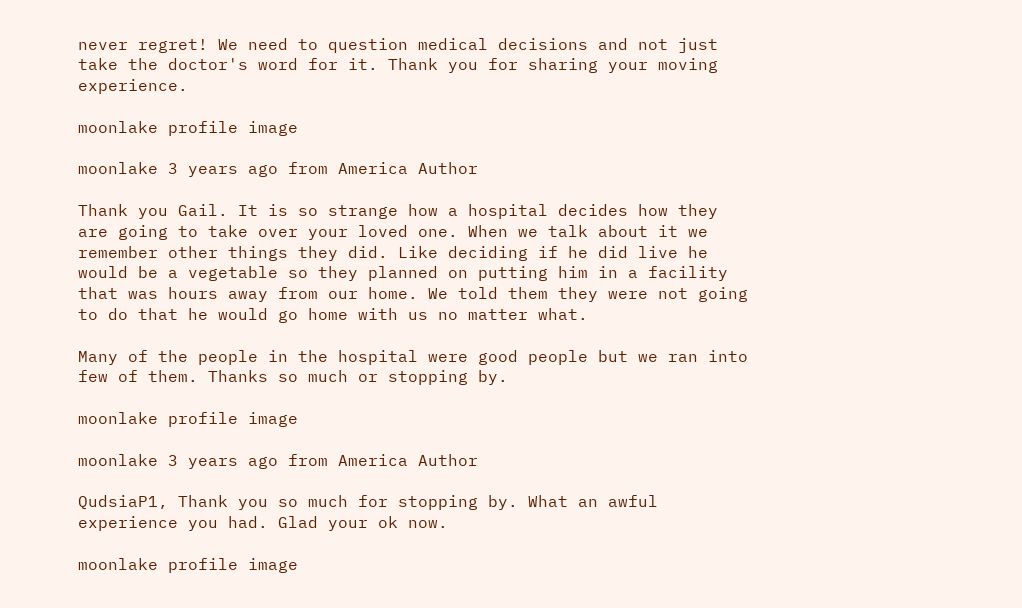never regret! We need to question medical decisions and not just take the doctor's word for it. Thank you for sharing your moving experience.

moonlake profile image

moonlake 3 years ago from America Author

Thank you Gail. It is so strange how a hospital decides how they are going to take over your loved one. When we talk about it we remember other things they did. Like deciding if he did live he would be a vegetable so they planned on putting him in a facility that was hours away from our home. We told them they were not going to do that he would go home with us no matter what.

Many of the people in the hospital were good people but we ran into few of them. Thanks so much or stopping by.

moonlake profile image

moonlake 3 years ago from America Author

QudsiaP1, Thank you so much for stopping by. What an awful experience you had. Glad your ok now.

moonlake profile image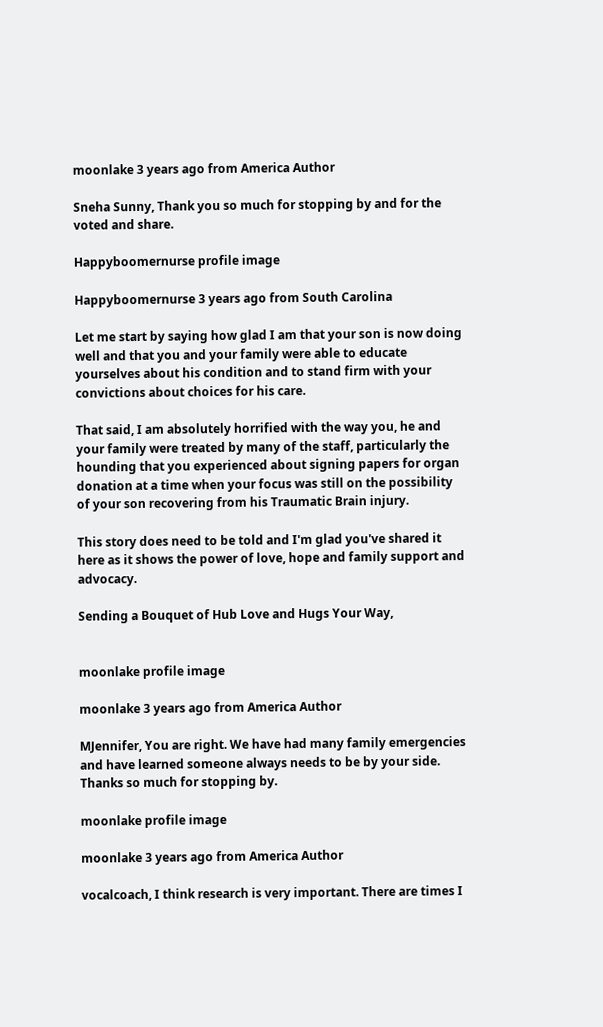moonlake 3 years ago from America Author

Sneha Sunny, Thank you so much for stopping by and for the voted and share.

Happyboomernurse profile image

Happyboomernurse 3 years ago from South Carolina

Let me start by saying how glad I am that your son is now doing well and that you and your family were able to educate yourselves about his condition and to stand firm with your convictions about choices for his care.

That said, I am absolutely horrified with the way you, he and your family were treated by many of the staff, particularly the hounding that you experienced about signing papers for organ donation at a time when your focus was still on the possibility of your son recovering from his Traumatic Brain injury.

This story does need to be told and I'm glad you've shared it here as it shows the power of love, hope and family support and advocacy.

Sending a Bouquet of Hub Love and Hugs Your Way,


moonlake profile image

moonlake 3 years ago from America Author

MJennifer, You are right. We have had many family emergencies and have learned someone always needs to be by your side. Thanks so much for stopping by.

moonlake profile image

moonlake 3 years ago from America Author

vocalcoach, I think research is very important. There are times I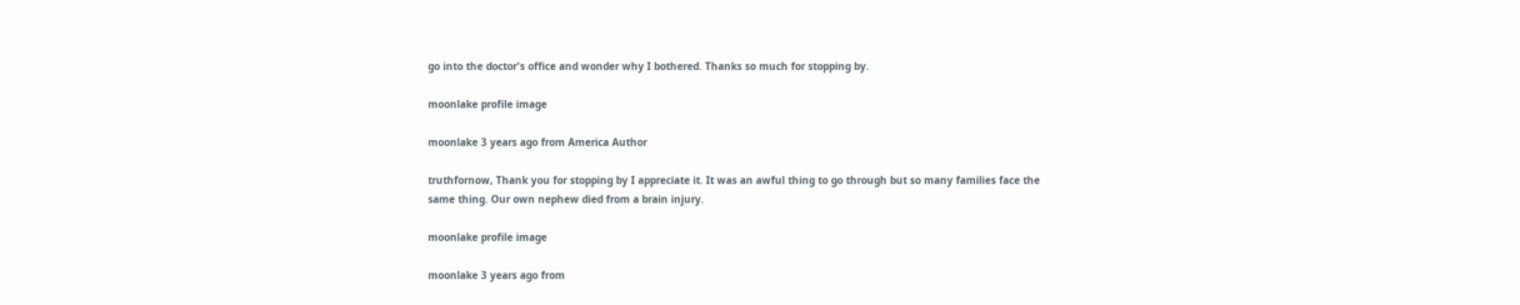go into the doctor's office and wonder why I bothered. Thanks so much for stopping by.

moonlake profile image

moonlake 3 years ago from America Author

truthfornow, Thank you for stopping by I appreciate it. It was an awful thing to go through but so many families face the same thing. Our own nephew died from a brain injury.

moonlake profile image

moonlake 3 years ago from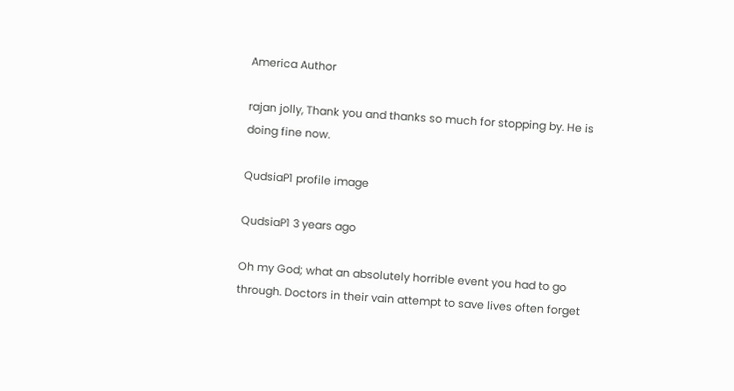America Author

rajan jolly, Thank you and thanks so much for stopping by. He is doing fine now.

QudsiaP1 profile image

QudsiaP1 3 years ago

Oh my God; what an absolutely horrible event you had to go through. Doctors in their vain attempt to save lives often forget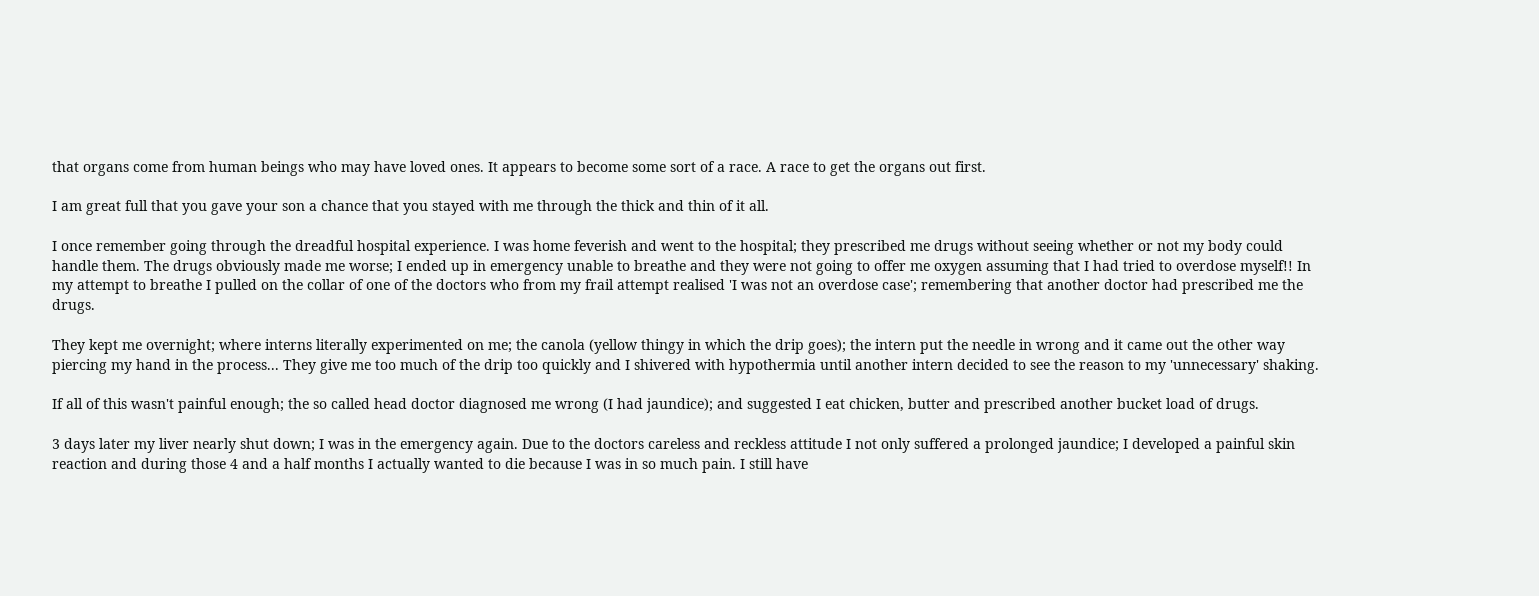that organs come from human beings who may have loved ones. It appears to become some sort of a race. A race to get the organs out first.

I am great full that you gave your son a chance that you stayed with me through the thick and thin of it all.

I once remember going through the dreadful hospital experience. I was home feverish and went to the hospital; they prescribed me drugs without seeing whether or not my body could handle them. The drugs obviously made me worse; I ended up in emergency unable to breathe and they were not going to offer me oxygen assuming that I had tried to overdose myself!! In my attempt to breathe I pulled on the collar of one of the doctors who from my frail attempt realised 'I was not an overdose case'; remembering that another doctor had prescribed me the drugs.

They kept me overnight; where interns literally experimented on me; the canola (yellow thingy in which the drip goes); the intern put the needle in wrong and it came out the other way piercing my hand in the process... They give me too much of the drip too quickly and I shivered with hypothermia until another intern decided to see the reason to my 'unnecessary' shaking.

If all of this wasn't painful enough; the so called head doctor diagnosed me wrong (I had jaundice); and suggested I eat chicken, butter and prescribed another bucket load of drugs.

3 days later my liver nearly shut down; I was in the emergency again. Due to the doctors careless and reckless attitude I not only suffered a prolonged jaundice; I developed a painful skin reaction and during those 4 and a half months I actually wanted to die because I was in so much pain. I still have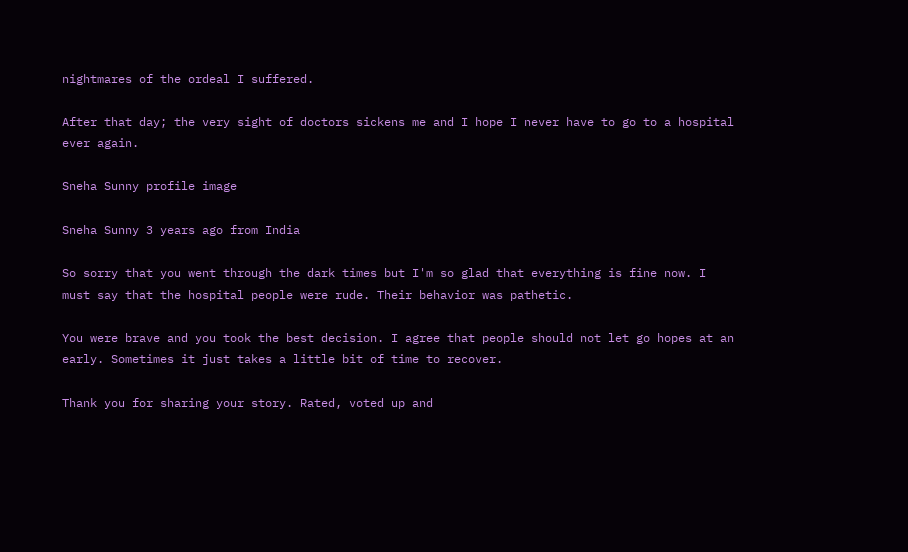nightmares of the ordeal I suffered.

After that day; the very sight of doctors sickens me and I hope I never have to go to a hospital ever again.

Sneha Sunny profile image

Sneha Sunny 3 years ago from India

So sorry that you went through the dark times but I'm so glad that everything is fine now. I must say that the hospital people were rude. Their behavior was pathetic.

You were brave and you took the best decision. I agree that people should not let go hopes at an early. Sometimes it just takes a little bit of time to recover.

Thank you for sharing your story. Rated, voted up and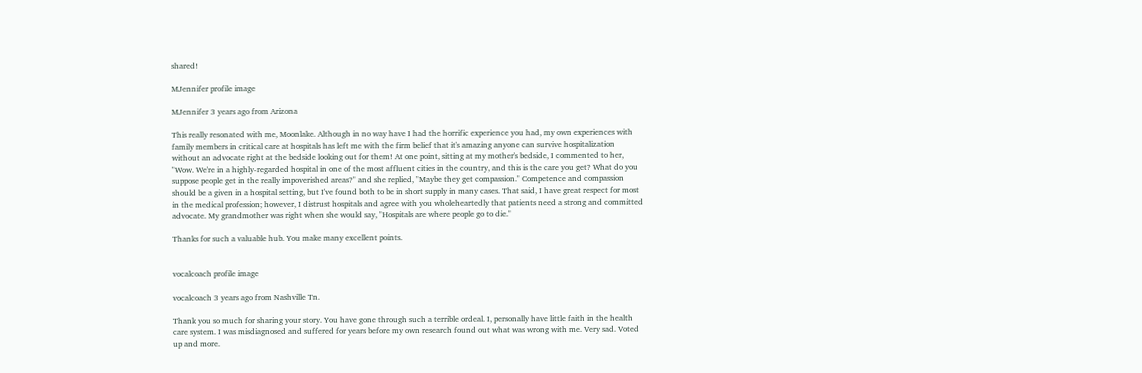shared!

MJennifer profile image

MJennifer 3 years ago from Arizona

This really resonated with me, Moonlake. Although in no way have I had the horrific experience you had, my own experiences with family members in critical care at hospitals has left me with the firm belief that it's amazing anyone can survive hospitalization without an advocate right at the bedside looking out for them! At one point, sitting at my mother's bedside, I commented to her, "Wow. We're in a highly-regarded hospital in one of the most affluent cities in the country, and this is the care you get? What do you suppose people get in the really impoverished areas?" and she replied, "Maybe they get compassion." Competence and compassion should be a given in a hospital setting, but I've found both to be in short supply in many cases. That said, I have great respect for most in the medical profession; however, I distrust hospitals and agree with you wholeheartedly that patients need a strong and committed advocate. My grandmother was right when she would say, "Hospitals are where people go to die."

Thanks for such a valuable hub. You make many excellent points.


vocalcoach profile image

vocalcoach 3 years ago from Nashville Tn.

Thank you so much for sharing your story. You have gone through such a terrible ordeal. I, personally have little faith in the health care system. I was misdiagnosed and suffered for years before my own research found out what was wrong with me. Very sad. Voted up and more.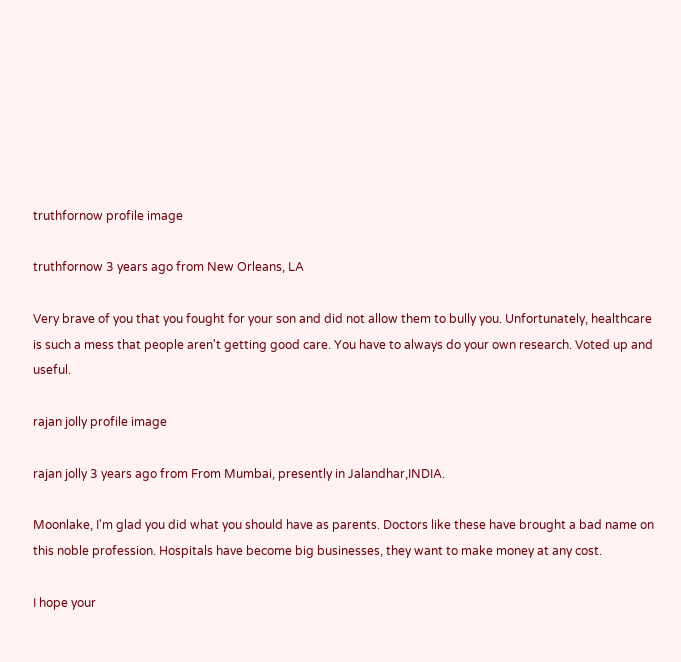truthfornow profile image

truthfornow 3 years ago from New Orleans, LA

Very brave of you that you fought for your son and did not allow them to bully you. Unfortunately, healthcare is such a mess that people aren't getting good care. You have to always do your own research. Voted up and useful.

rajan jolly profile image

rajan jolly 3 years ago from From Mumbai, presently in Jalandhar,INDIA.

Moonlake, I'm glad you did what you should have as parents. Doctors like these have brought a bad name on this noble profession. Hospitals have become big businesses, they want to make money at any cost.

I hope your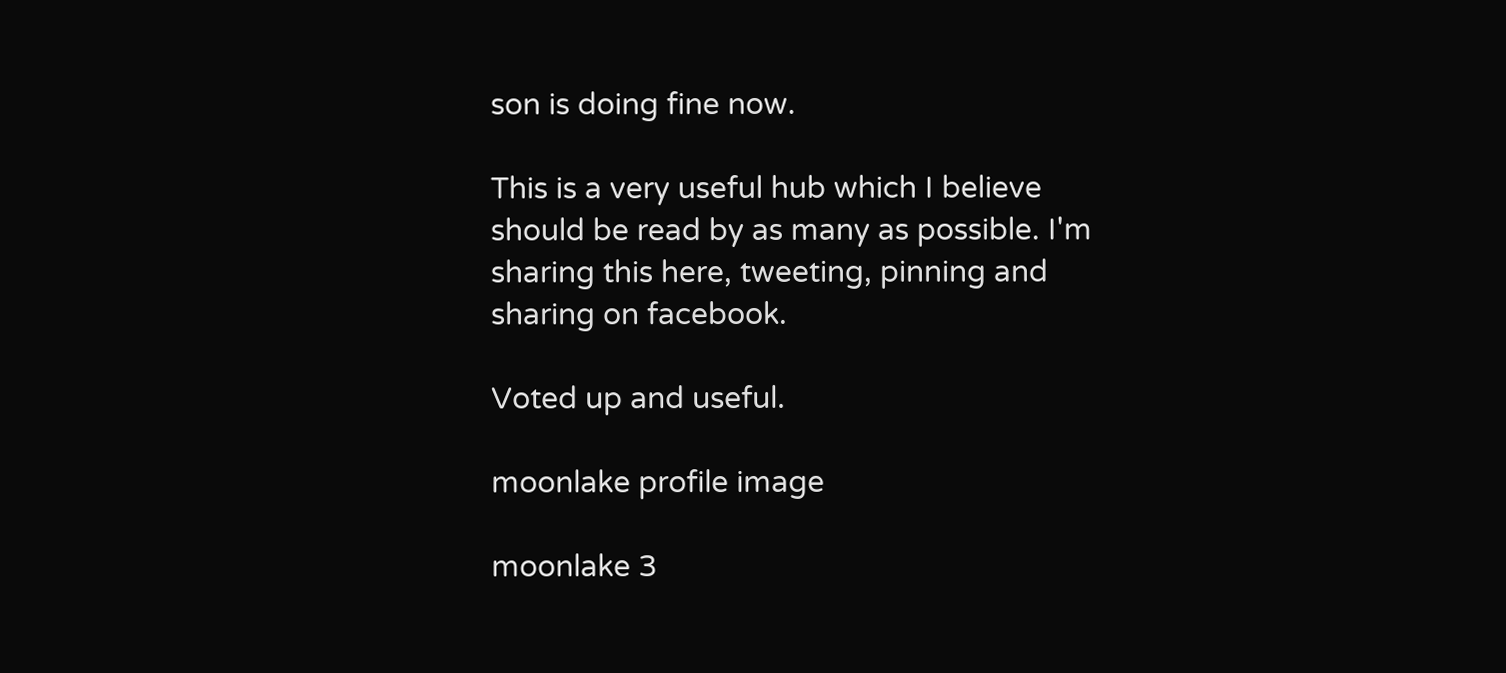son is doing fine now.

This is a very useful hub which I believe should be read by as many as possible. I'm sharing this here, tweeting, pinning and sharing on facebook.

Voted up and useful.

moonlake profile image

moonlake 3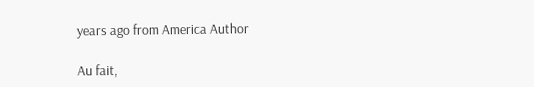years ago from America Author

Au fait,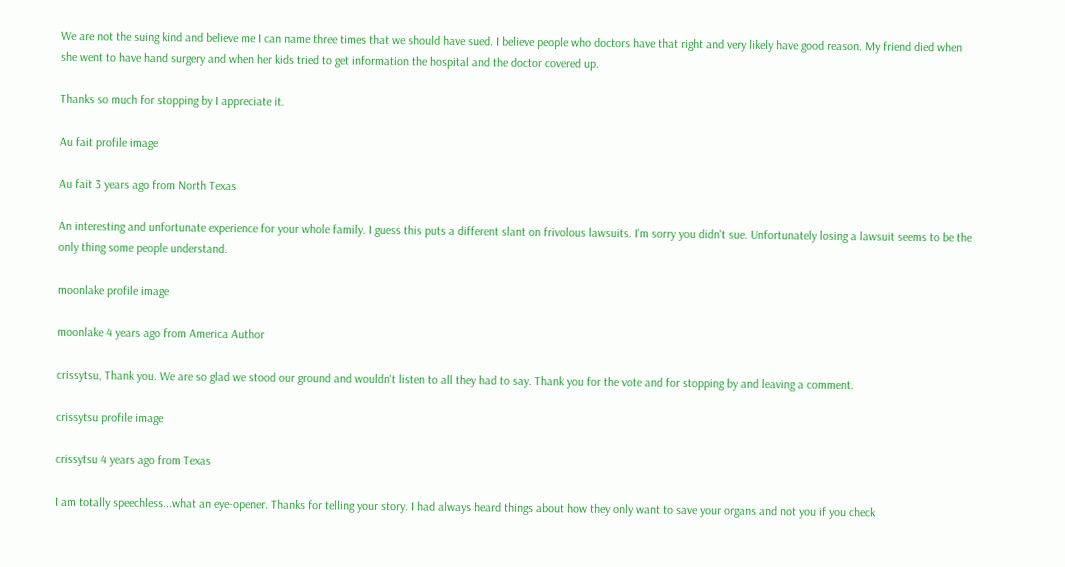We are not the suing kind and believe me I can name three times that we should have sued. I believe people who doctors have that right and very likely have good reason. My friend died when she went to have hand surgery and when her kids tried to get information the hospital and the doctor covered up.

Thanks so much for stopping by I appreciate it.

Au fait profile image

Au fait 3 years ago from North Texas

An interesting and unfortunate experience for your whole family. I guess this puts a different slant on frivolous lawsuits. I'm sorry you didn't sue. Unfortunately losing a lawsuit seems to be the only thing some people understand.

moonlake profile image

moonlake 4 years ago from America Author

crissytsu, Thank you. We are so glad we stood our ground and wouldn't listen to all they had to say. Thank you for the vote and for stopping by and leaving a comment.

crissytsu profile image

crissytsu 4 years ago from Texas

I am totally speechless...what an eye-opener. Thanks for telling your story. I had always heard things about how they only want to save your organs and not you if you check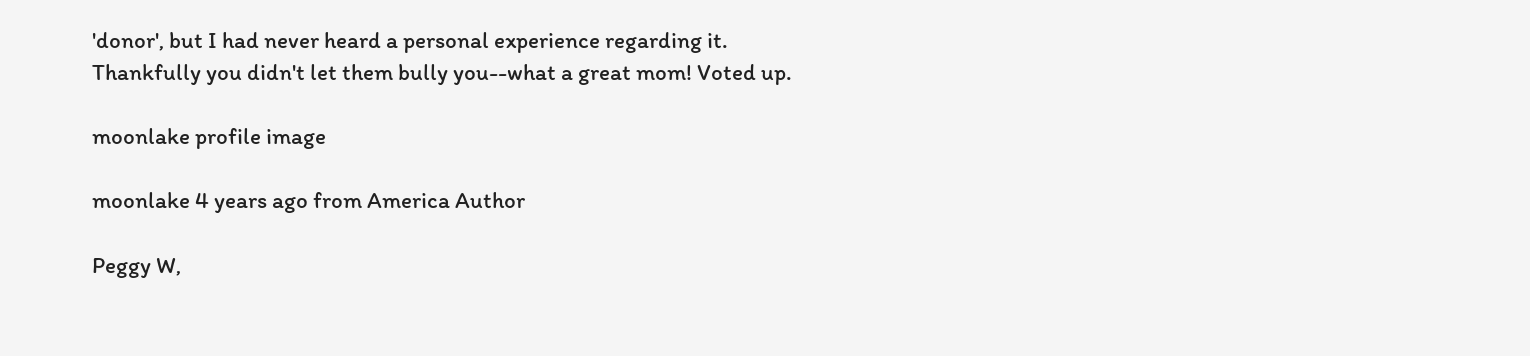'donor', but I had never heard a personal experience regarding it. Thankfully you didn't let them bully you--what a great mom! Voted up.

moonlake profile image

moonlake 4 years ago from America Author

Peggy W,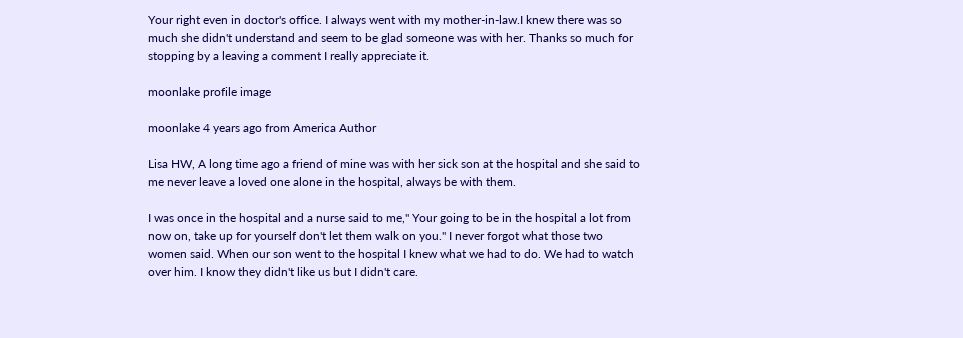Your right even in doctor's office. I always went with my mother-in-law.I knew there was so much she didn't understand and seem to be glad someone was with her. Thanks so much for stopping by a leaving a comment I really appreciate it.

moonlake profile image

moonlake 4 years ago from America Author

Lisa HW, A long time ago a friend of mine was with her sick son at the hospital and she said to me never leave a loved one alone in the hospital, always be with them.

I was once in the hospital and a nurse said to me," Your going to be in the hospital a lot from now on, take up for yourself don't let them walk on you." I never forgot what those two women said. When our son went to the hospital I knew what we had to do. We had to watch over him. I know they didn't like us but I didn't care.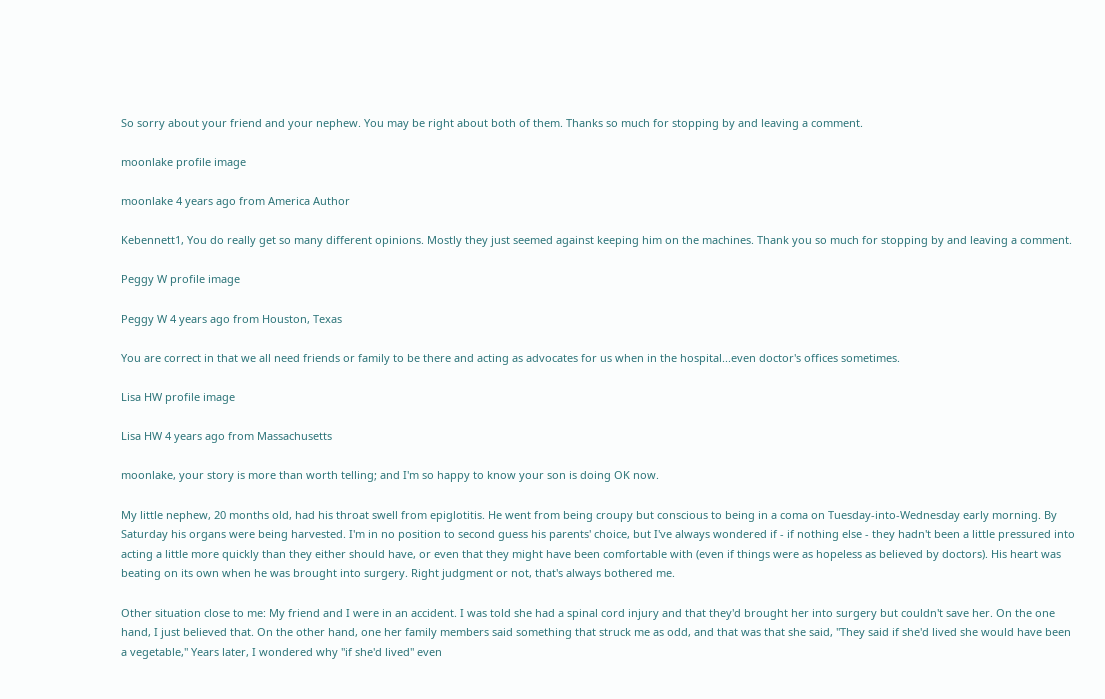So sorry about your friend and your nephew. You may be right about both of them. Thanks so much for stopping by and leaving a comment.

moonlake profile image

moonlake 4 years ago from America Author

Kebennett1, You do really get so many different opinions. Mostly they just seemed against keeping him on the machines. Thank you so much for stopping by and leaving a comment.

Peggy W profile image

Peggy W 4 years ago from Houston, Texas

You are correct in that we all need friends or family to be there and acting as advocates for us when in the hospital...even doctor's offices sometimes.

Lisa HW profile image

Lisa HW 4 years ago from Massachusetts

moonlake, your story is more than worth telling; and I'm so happy to know your son is doing OK now.

My little nephew, 20 months old, had his throat swell from epiglotitis. He went from being croupy but conscious to being in a coma on Tuesday-into-Wednesday early morning. By Saturday his organs were being harvested. I'm in no position to second guess his parents' choice, but I've always wondered if - if nothing else - they hadn't been a little pressured into acting a little more quickly than they either should have, or even that they might have been comfortable with (even if things were as hopeless as believed by doctors). His heart was beating on its own when he was brought into surgery. Right judgment or not, that's always bothered me.

Other situation close to me: My friend and I were in an accident. I was told she had a spinal cord injury and that they'd brought her into surgery but couldn't save her. On the one hand, I just believed that. On the other hand, one her family members said something that struck me as odd, and that was that she said, "They said if she'd lived she would have been a vegetable," Years later, I wondered why "if she'd lived" even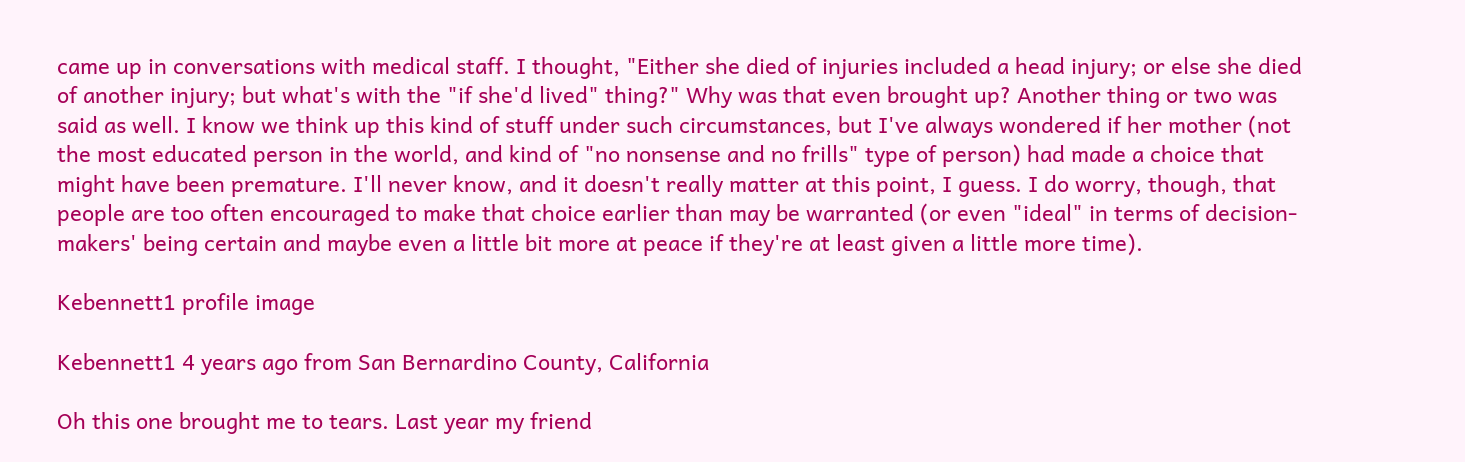came up in conversations with medical staff. I thought, "Either she died of injuries included a head injury; or else she died of another injury; but what's with the "if she'd lived" thing?" Why was that even brought up? Another thing or two was said as well. I know we think up this kind of stuff under such circumstances, but I've always wondered if her mother (not the most educated person in the world, and kind of "no nonsense and no frills" type of person) had made a choice that might have been premature. I'll never know, and it doesn't really matter at this point, I guess. I do worry, though, that people are too often encouraged to make that choice earlier than may be warranted (or even "ideal" in terms of decision-makers' being certain and maybe even a little bit more at peace if they're at least given a little more time).

Kebennett1 profile image

Kebennett1 4 years ago from San Bernardino County, California

Oh this one brought me to tears. Last year my friend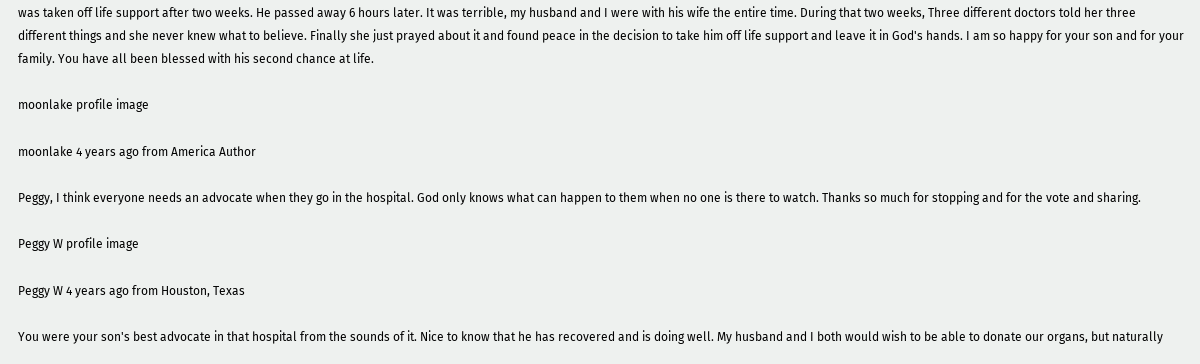was taken off life support after two weeks. He passed away 6 hours later. It was terrible, my husband and I were with his wife the entire time. During that two weeks, Three different doctors told her three different things and she never knew what to believe. Finally she just prayed about it and found peace in the decision to take him off life support and leave it in God's hands. I am so happy for your son and for your family. You have all been blessed with his second chance at life.

moonlake profile image

moonlake 4 years ago from America Author

Peggy, I think everyone needs an advocate when they go in the hospital. God only knows what can happen to them when no one is there to watch. Thanks so much for stopping and for the vote and sharing.

Peggy W profile image

Peggy W 4 years ago from Houston, Texas

You were your son's best advocate in that hospital from the sounds of it. Nice to know that he has recovered and is doing well. My husband and I both would wish to be able to donate our organs, but naturally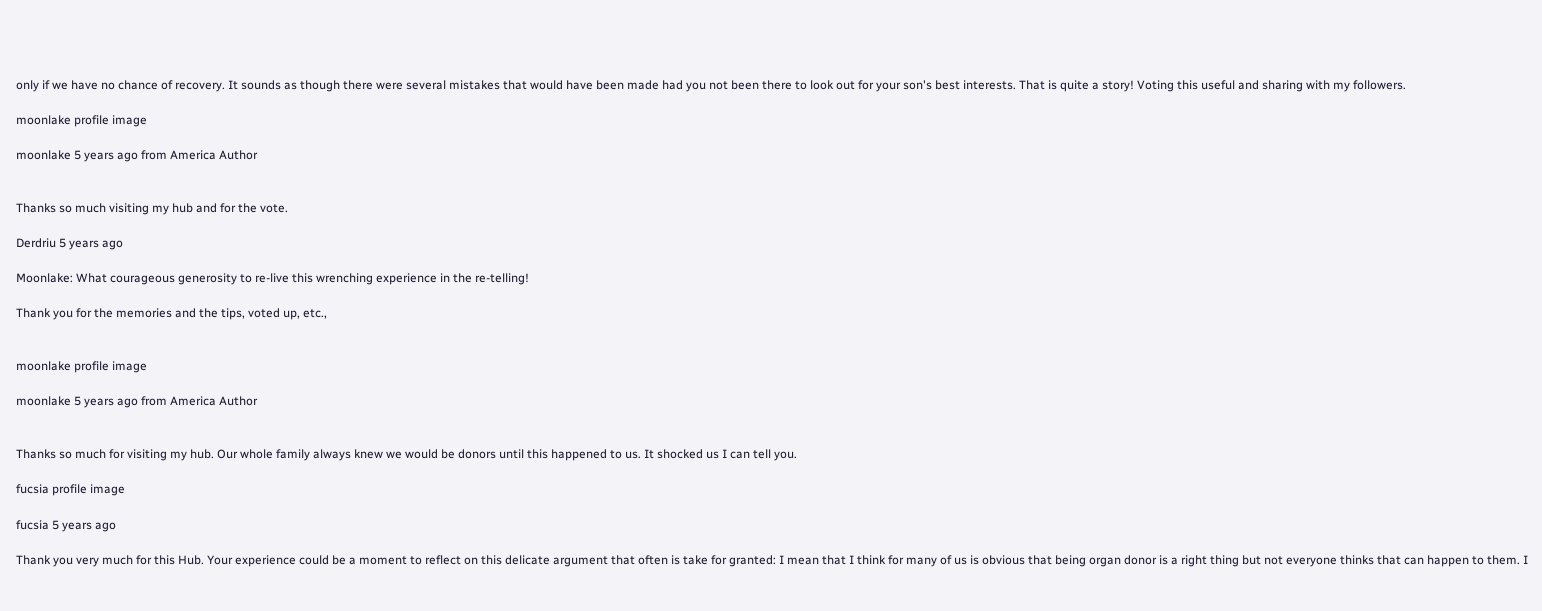only if we have no chance of recovery. It sounds as though there were several mistakes that would have been made had you not been there to look out for your son's best interests. That is quite a story! Voting this useful and sharing with my followers.

moonlake profile image

moonlake 5 years ago from America Author


Thanks so much visiting my hub and for the vote.

Derdriu 5 years ago

Moonlake: What courageous generosity to re-live this wrenching experience in the re-telling!

Thank you for the memories and the tips, voted up, etc.,


moonlake profile image

moonlake 5 years ago from America Author


Thanks so much for visiting my hub. Our whole family always knew we would be donors until this happened to us. It shocked us I can tell you.

fucsia profile image

fucsia 5 years ago

Thank you very much for this Hub. Your experience could be a moment to reflect on this delicate argument that often is take for granted: I mean that I think for many of us is obvious that being organ donor is a right thing but not everyone thinks that can happen to them. I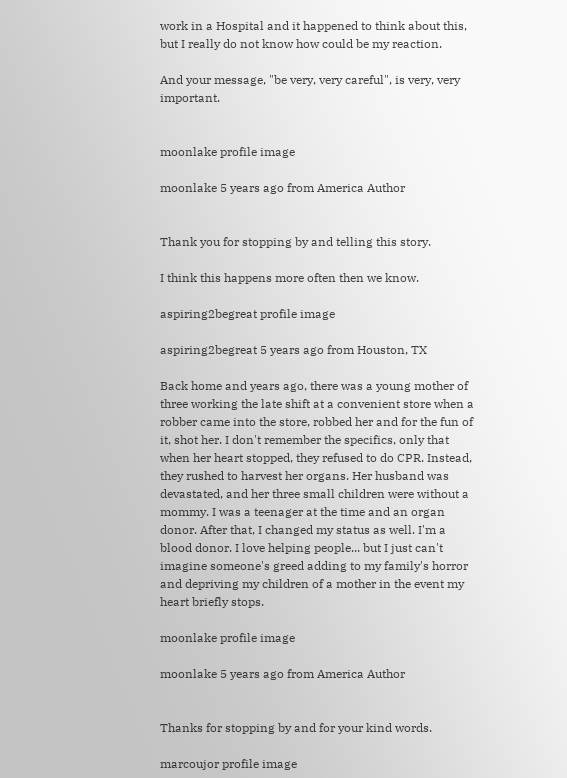work in a Hospital and it happened to think about this, but I really do not know how could be my reaction.

And your message, "be very, very careful", is very, very important.


moonlake profile image

moonlake 5 years ago from America Author


Thank you for stopping by and telling this story.

I think this happens more often then we know.

aspiring2begreat profile image

aspiring2begreat 5 years ago from Houston, TX

Back home and years ago, there was a young mother of three working the late shift at a convenient store when a robber came into the store, robbed her and for the fun of it, shot her. I don't remember the specifics, only that when her heart stopped, they refused to do CPR. Instead, they rushed to harvest her organs. Her husband was devastated, and her three small children were without a mommy. I was a teenager at the time and an organ donor. After that, I changed my status as well. I'm a blood donor. I love helping people... but I just can't imagine someone's greed adding to my family's horror and depriving my children of a mother in the event my heart briefly stops.

moonlake profile image

moonlake 5 years ago from America Author


Thanks for stopping by and for your kind words.

marcoujor profile image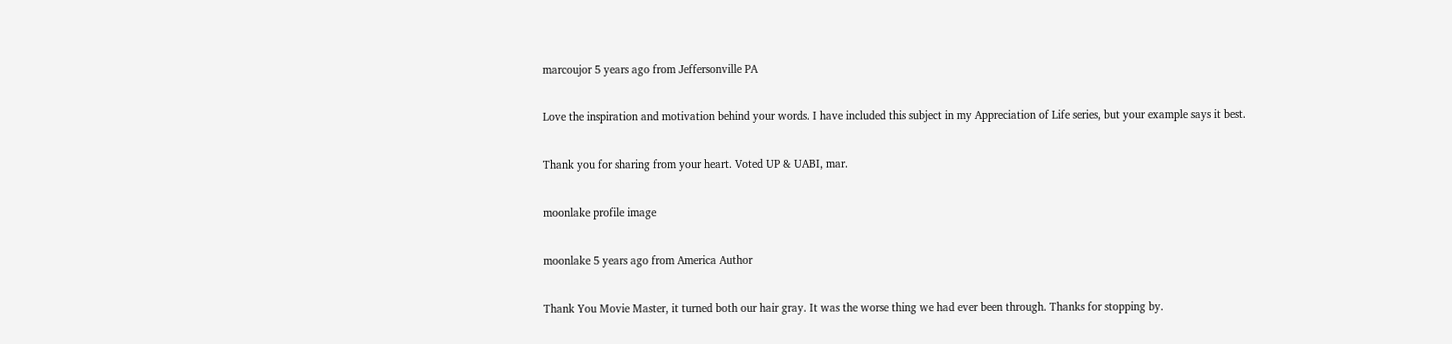marcoujor 5 years ago from Jeffersonville PA

Love the inspiration and motivation behind your words. I have included this subject in my Appreciation of Life series, but your example says it best.

Thank you for sharing from your heart. Voted UP & UABI, mar.

moonlake profile image

moonlake 5 years ago from America Author

Thank You Movie Master, it turned both our hair gray. It was the worse thing we had ever been through. Thanks for stopping by.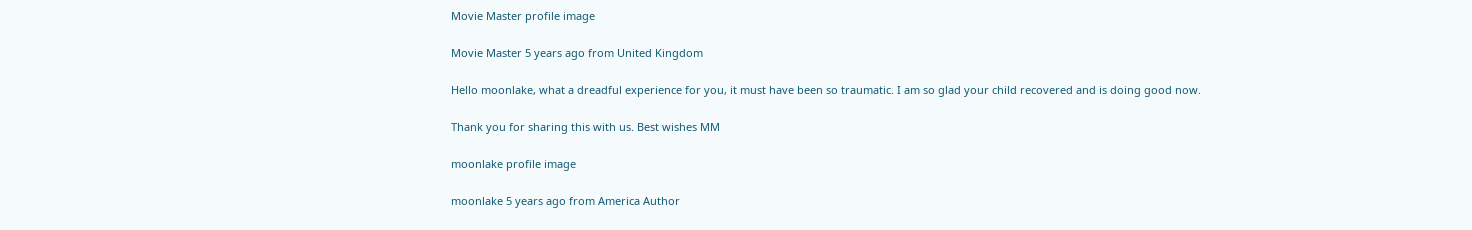Movie Master profile image

Movie Master 5 years ago from United Kingdom

Hello moonlake, what a dreadful experience for you, it must have been so traumatic. I am so glad your child recovered and is doing good now.

Thank you for sharing this with us. Best wishes MM

moonlake profile image

moonlake 5 years ago from America Author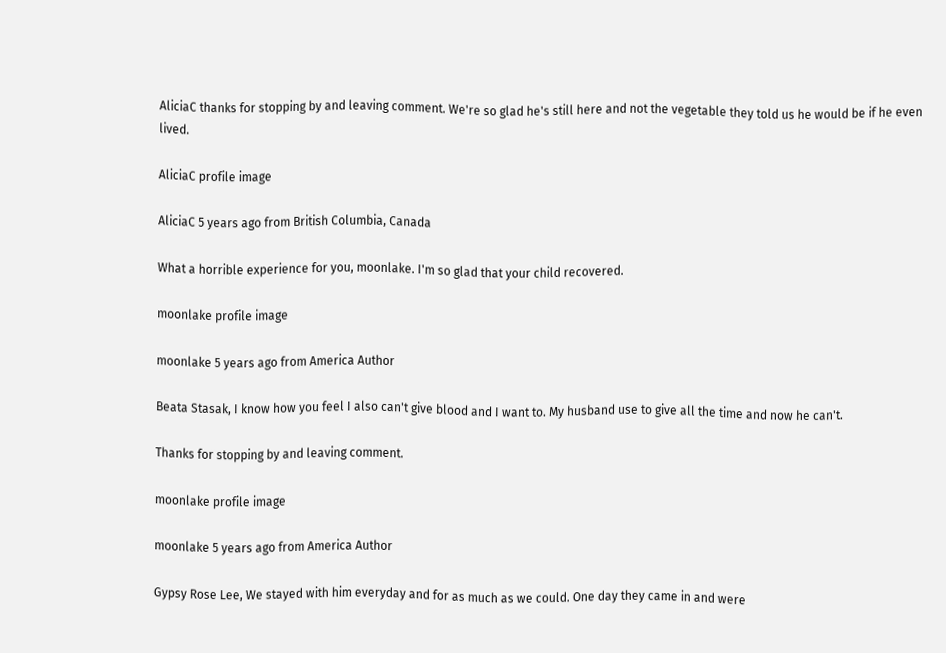AliciaC thanks for stopping by and leaving comment. We're so glad he's still here and not the vegetable they told us he would be if he even lived.

AliciaC profile image

AliciaC 5 years ago from British Columbia, Canada

What a horrible experience for you, moonlake. I'm so glad that your child recovered.

moonlake profile image

moonlake 5 years ago from America Author

Beata Stasak, I know how you feel I also can't give blood and I want to. My husband use to give all the time and now he can't.

Thanks for stopping by and leaving comment.

moonlake profile image

moonlake 5 years ago from America Author

Gypsy Rose Lee, We stayed with him everyday and for as much as we could. One day they came in and were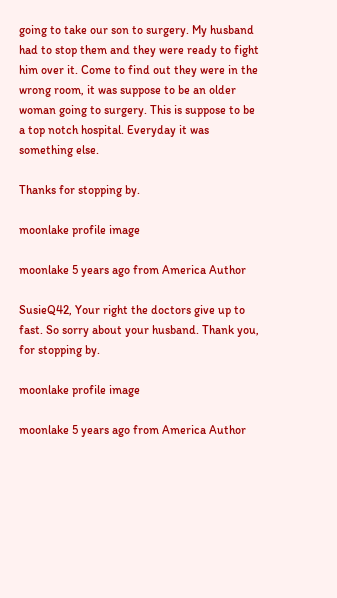going to take our son to surgery. My husband had to stop them and they were ready to fight him over it. Come to find out they were in the wrong room, it was suppose to be an older woman going to surgery. This is suppose to be a top notch hospital. Everyday it was something else.

Thanks for stopping by.

moonlake profile image

moonlake 5 years ago from America Author

SusieQ42, Your right the doctors give up to fast. So sorry about your husband. Thank you, for stopping by.

moonlake profile image

moonlake 5 years ago from America Author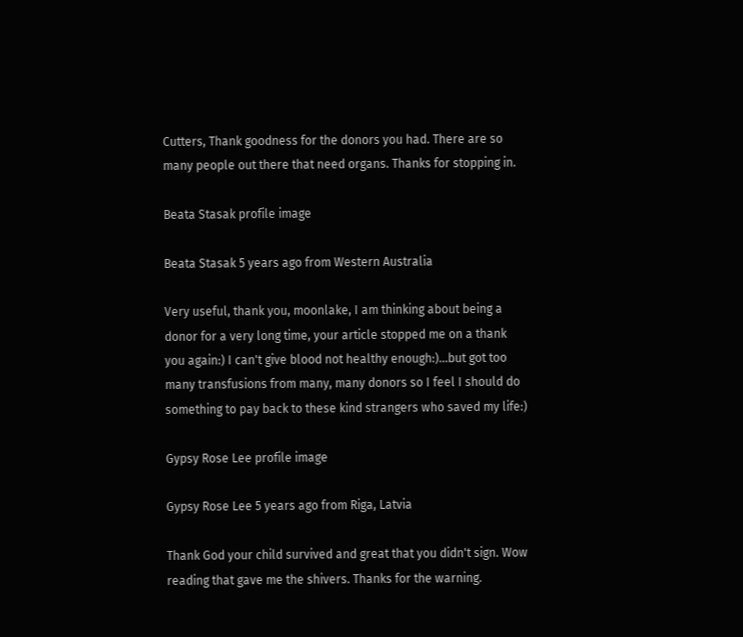Cutters, Thank goodness for the donors you had. There are so many people out there that need organs. Thanks for stopping in.

Beata Stasak profile image

Beata Stasak 5 years ago from Western Australia

Very useful, thank you, moonlake, I am thinking about being a donor for a very long time, your article stopped me on a thank you again:) I can't give blood not healthy enough:)...but got too many transfusions from many, many donors so I feel I should do something to pay back to these kind strangers who saved my life:)

Gypsy Rose Lee profile image

Gypsy Rose Lee 5 years ago from Riga, Latvia

Thank God your child survived and great that you didn't sign. Wow reading that gave me the shivers. Thanks for the warning.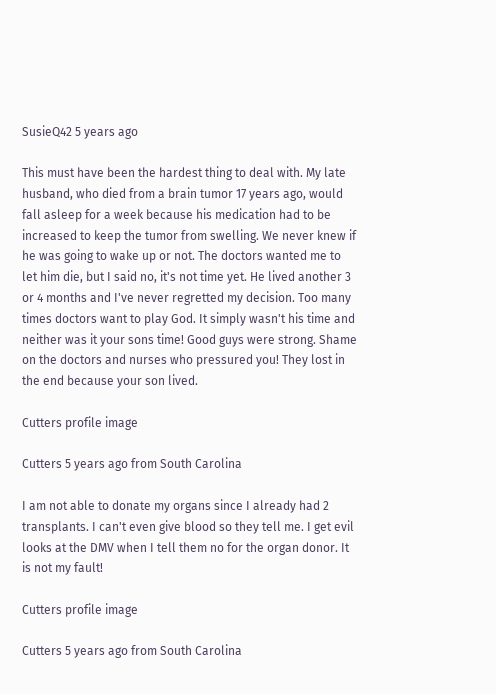SusieQ42 5 years ago

This must have been the hardest thing to deal with. My late husband, who died from a brain tumor 17 years ago, would fall asleep for a week because his medication had to be increased to keep the tumor from swelling. We never knew if he was going to wake up or not. The doctors wanted me to let him die, but I said no, it's not time yet. He lived another 3 or 4 months and I've never regretted my decision. Too many times doctors want to play God. It simply wasn't his time and neither was it your sons time! Good guys were strong. Shame on the doctors and nurses who pressured you! They lost in the end because your son lived.

Cutters profile image

Cutters 5 years ago from South Carolina

I am not able to donate my organs since I already had 2 transplants. I can't even give blood so they tell me. I get evil looks at the DMV when I tell them no for the organ donor. It is not my fault!

Cutters profile image

Cutters 5 years ago from South Carolina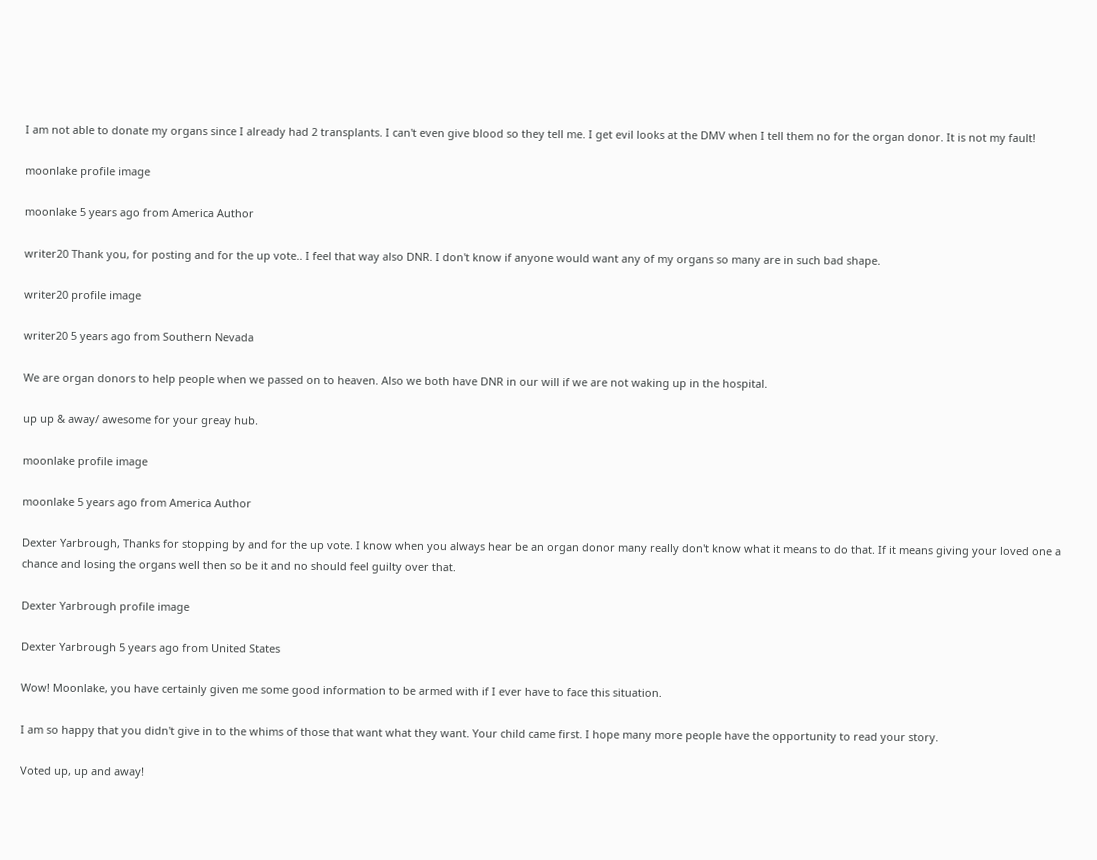I am not able to donate my organs since I already had 2 transplants. I can't even give blood so they tell me. I get evil looks at the DMV when I tell them no for the organ donor. It is not my fault!

moonlake profile image

moonlake 5 years ago from America Author

writer20 Thank you, for posting and for the up vote.. I feel that way also DNR. I don't know if anyone would want any of my organs so many are in such bad shape.

writer20 profile image

writer20 5 years ago from Southern Nevada

We are organ donors to help people when we passed on to heaven. Also we both have DNR in our will if we are not waking up in the hospital.

up up & away/ awesome for your greay hub.

moonlake profile image

moonlake 5 years ago from America Author

Dexter Yarbrough, Thanks for stopping by and for the up vote. I know when you always hear be an organ donor many really don't know what it means to do that. If it means giving your loved one a chance and losing the organs well then so be it and no should feel guilty over that.

Dexter Yarbrough profile image

Dexter Yarbrough 5 years ago from United States

Wow! Moonlake, you have certainly given me some good information to be armed with if I ever have to face this situation.

I am so happy that you didn't give in to the whims of those that want what they want. Your child came first. I hope many more people have the opportunity to read your story.

Voted up, up and away!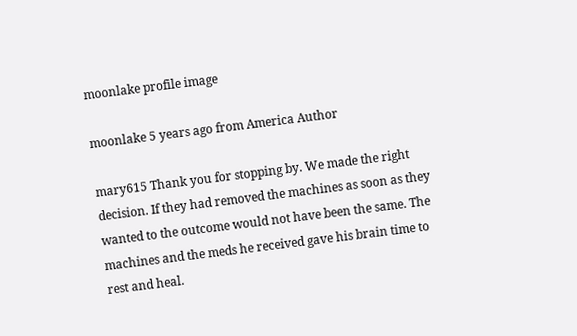moonlake profile image

moonlake 5 years ago from America Author

mary615 Thank you for stopping by. We made the right decision. If they had removed the machines as soon as they wanted to the outcome would not have been the same. The machines and the meds he received gave his brain time to rest and heal.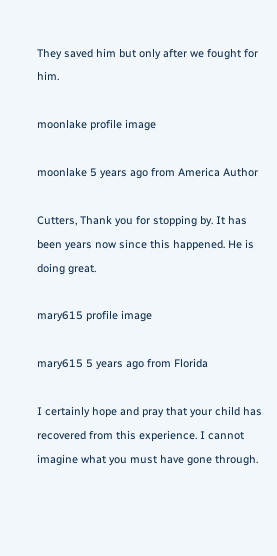They saved him but only after we fought for him.

moonlake profile image

moonlake 5 years ago from America Author

Cutters, Thank you for stopping by. It has been years now since this happened. He is doing great.

mary615 profile image

mary615 5 years ago from Florida

I certainly hope and pray that your child has recovered from this experience. I cannot imagine what you must have gone through.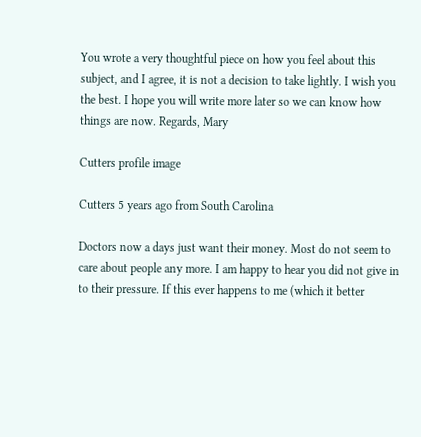You wrote a very thoughtful piece on how you feel about this subject, and I agree, it is not a decision to take lightly. I wish you the best. I hope you will write more later so we can know how things are now. Regards, Mary

Cutters profile image

Cutters 5 years ago from South Carolina

Doctors now a days just want their money. Most do not seem to care about people any more. I am happy to hear you did not give in to their pressure. If this ever happens to me (which it better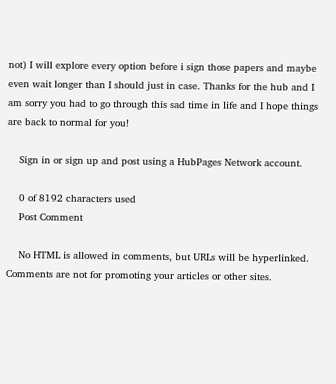not) I will explore every option before i sign those papers and maybe even wait longer than I should just in case. Thanks for the hub and I am sorry you had to go through this sad time in life and I hope things are back to normal for you!

    Sign in or sign up and post using a HubPages Network account.

    0 of 8192 characters used
    Post Comment

    No HTML is allowed in comments, but URLs will be hyperlinked. Comments are not for promoting your articles or other sites.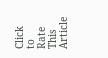Click to Rate This Article